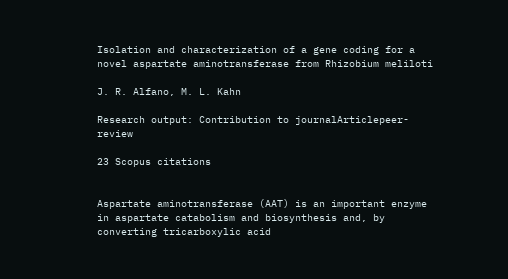Isolation and characterization of a gene coding for a novel aspartate aminotransferase from Rhizobium meliloti

J. R. Alfano, M. L. Kahn

Research output: Contribution to journalArticlepeer-review

23 Scopus citations


Aspartate aminotransferase (AAT) is an important enzyme in aspartate catabolism and biosynthesis and, by converting tricarboxylic acid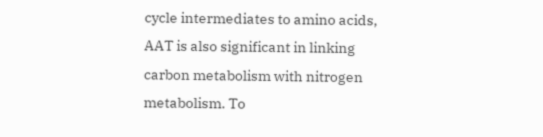cycle intermediates to amino acids, AAT is also significant in linking carbon metabolism with nitrogen metabolism. To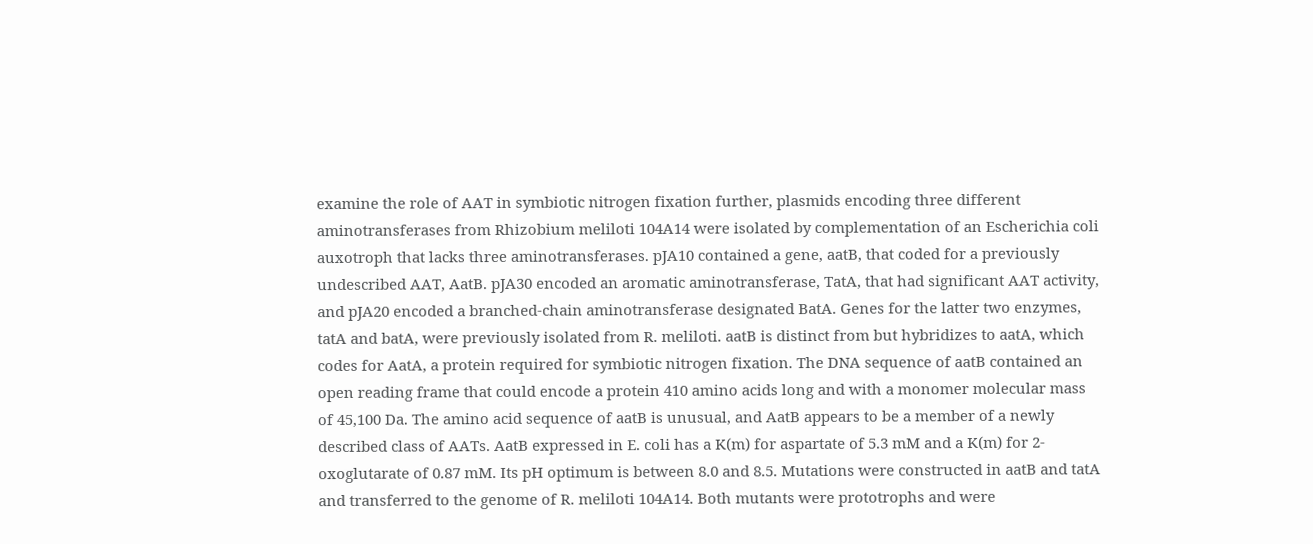examine the role of AAT in symbiotic nitrogen fixation further, plasmids encoding three different aminotransferases from Rhizobium meliloti 104A14 were isolated by complementation of an Escherichia coli auxotroph that lacks three aminotransferases. pJA10 contained a gene, aatB, that coded for a previously undescribed AAT, AatB. pJA30 encoded an aromatic aminotransferase, TatA, that had significant AAT activity, and pJA20 encoded a branched-chain aminotransferase designated BatA. Genes for the latter two enzymes, tatA and batA, were previously isolated from R. meliloti. aatB is distinct from but hybridizes to aatA, which codes for AatA, a protein required for symbiotic nitrogen fixation. The DNA sequence of aatB contained an open reading frame that could encode a protein 410 amino acids long and with a monomer molecular mass of 45,100 Da. The amino acid sequence of aatB is unusual, and AatB appears to be a member of a newly described class of AATs. AatB expressed in E. coli has a K(m) for aspartate of 5.3 mM and a K(m) for 2-oxoglutarate of 0.87 mM. Its pH optimum is between 8.0 and 8.5. Mutations were constructed in aatB and tatA and transferred to the genome of R. meliloti 104A14. Both mutants were prototrophs and were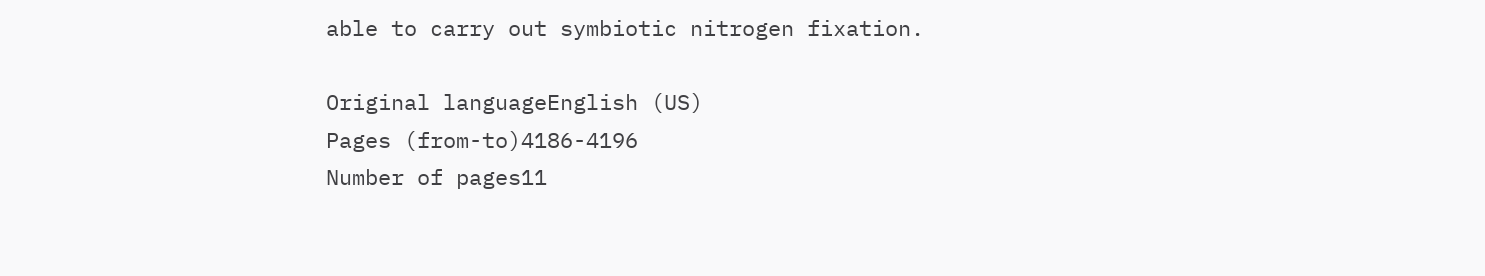able to carry out symbiotic nitrogen fixation.

Original languageEnglish (US)
Pages (from-to)4186-4196
Number of pages11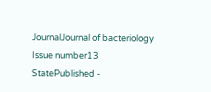JournalJournal of bacteriology
Issue number13
StatePublished -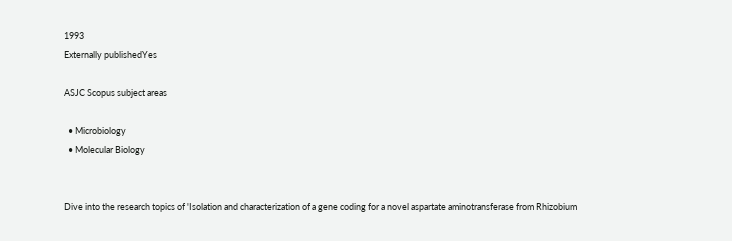1993
Externally publishedYes

ASJC Scopus subject areas

  • Microbiology
  • Molecular Biology


Dive into the research topics of 'Isolation and characterization of a gene coding for a novel aspartate aminotransferase from Rhizobium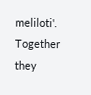meliloti'. Together they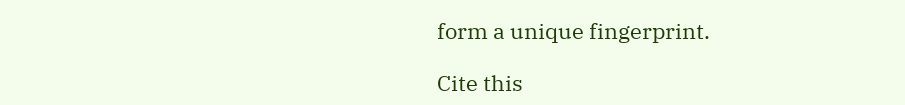form a unique fingerprint.

Cite this